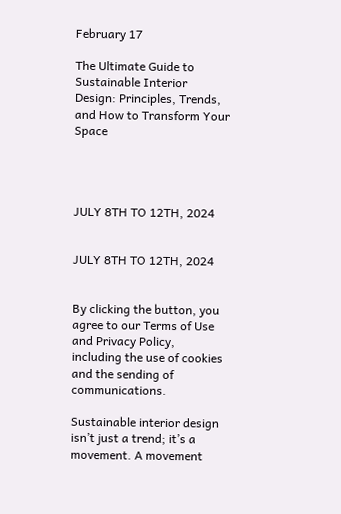February 17

The Ultimate Guide to Sustainable Interior Design: Principles, Trends, and How to Transform Your Space




JULY 8TH TO 12TH, 2024


JULY 8TH TO 12TH, 2024


By clicking the button, you agree to our Terms of Use and Privacy Policy, including the use of cookies and the sending of communications.

Sustainable interior design isn’t just a trend; it’s a movement. A movement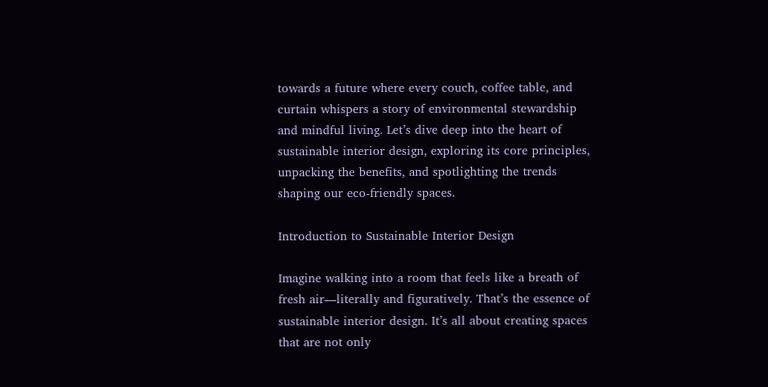towards a future where every couch, coffee table, and curtain whispers a story of environmental stewardship and mindful living. Let’s dive deep into the heart of sustainable interior design, exploring its core principles, unpacking the benefits, and spotlighting the trends shaping our eco-friendly spaces.

Introduction to Sustainable Interior Design

Imagine walking into a room that feels like a breath of fresh air—literally and figuratively. That’s the essence of sustainable interior design. It’s all about creating spaces that are not only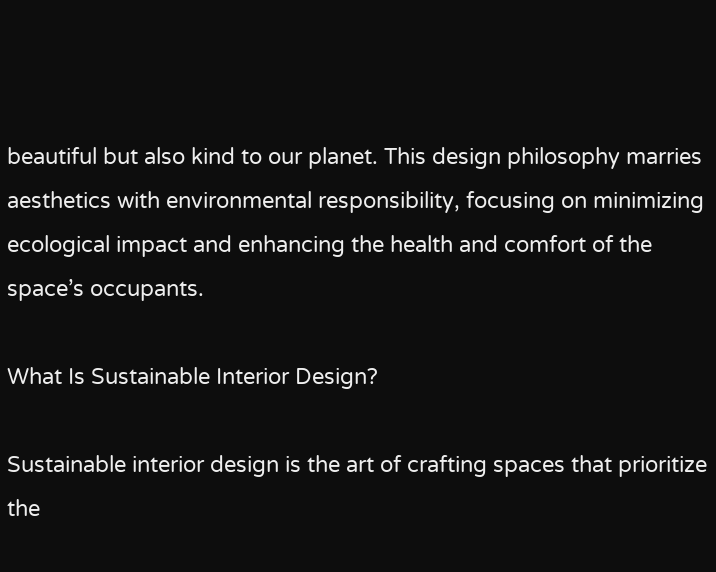beautiful but also kind to our planet. This design philosophy marries aesthetics with environmental responsibility, focusing on minimizing ecological impact and enhancing the health and comfort of the space’s occupants.

What Is Sustainable Interior Design?

Sustainable interior design is the art of crafting spaces that prioritize the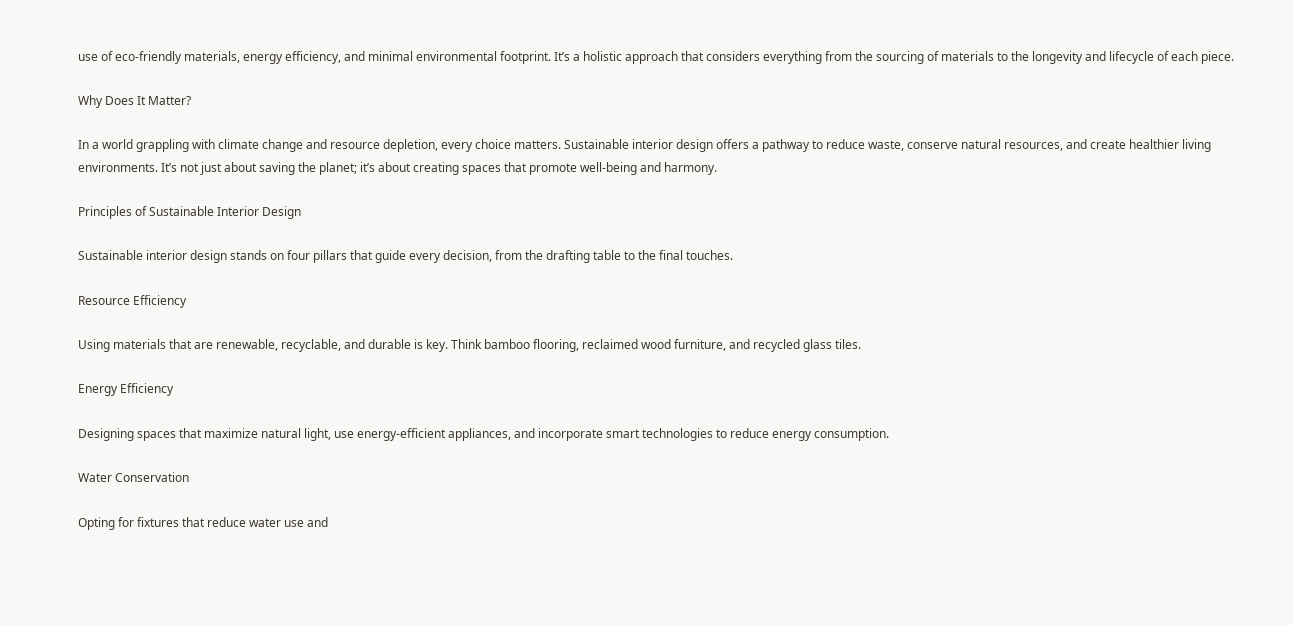use of eco-friendly materials, energy efficiency, and minimal environmental footprint. It’s a holistic approach that considers everything from the sourcing of materials to the longevity and lifecycle of each piece.

Why Does It Matter?

In a world grappling with climate change and resource depletion, every choice matters. Sustainable interior design offers a pathway to reduce waste, conserve natural resources, and create healthier living environments. It’s not just about saving the planet; it’s about creating spaces that promote well-being and harmony.

Principles of Sustainable Interior Design

Sustainable interior design stands on four pillars that guide every decision, from the drafting table to the final touches.

Resource Efficiency

Using materials that are renewable, recyclable, and durable is key. Think bamboo flooring, reclaimed wood furniture, and recycled glass tiles.

Energy Efficiency

Designing spaces that maximize natural light, use energy-efficient appliances, and incorporate smart technologies to reduce energy consumption.

Water Conservation

Opting for fixtures that reduce water use and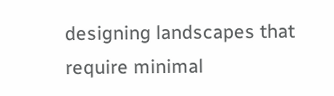designing landscapes that require minimal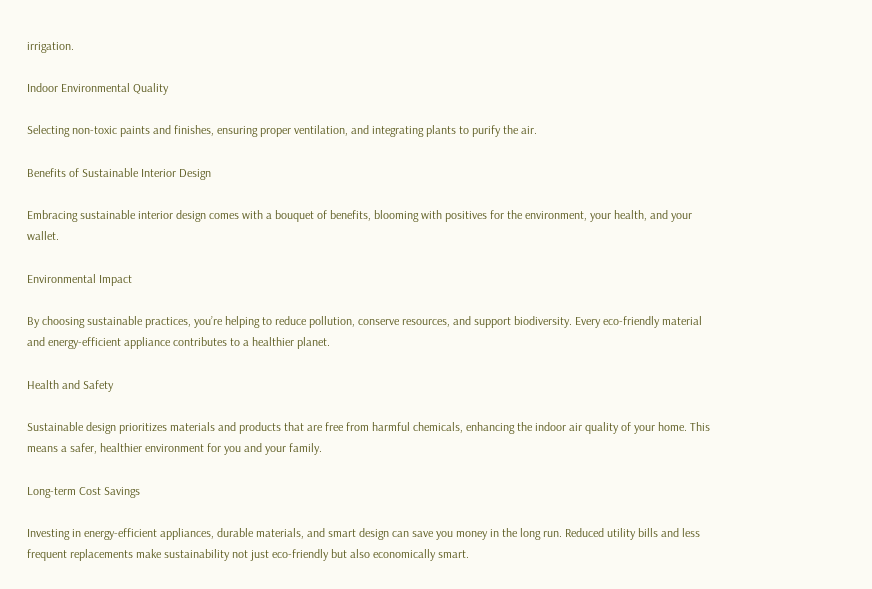irrigation.

Indoor Environmental Quality

Selecting non-toxic paints and finishes, ensuring proper ventilation, and integrating plants to purify the air.

Benefits of Sustainable Interior Design

Embracing sustainable interior design comes with a bouquet of benefits, blooming with positives for the environment, your health, and your wallet.

Environmental Impact

By choosing sustainable practices, you’re helping to reduce pollution, conserve resources, and support biodiversity. Every eco-friendly material and energy-efficient appliance contributes to a healthier planet.

Health and Safety

Sustainable design prioritizes materials and products that are free from harmful chemicals, enhancing the indoor air quality of your home. This means a safer, healthier environment for you and your family.

Long-term Cost Savings

Investing in energy-efficient appliances, durable materials, and smart design can save you money in the long run. Reduced utility bills and less frequent replacements make sustainability not just eco-friendly but also economically smart.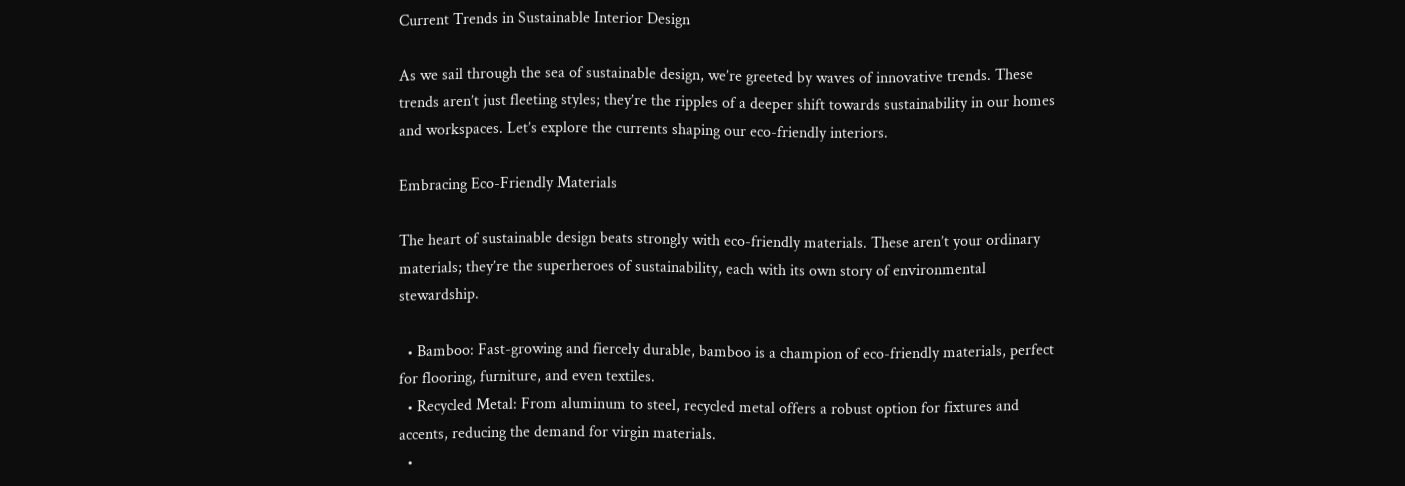Current Trends in Sustainable Interior Design

As we sail through the sea of sustainable design, we’re greeted by waves of innovative trends. These trends aren’t just fleeting styles; they’re the ripples of a deeper shift towards sustainability in our homes and workspaces. Let’s explore the currents shaping our eco-friendly interiors.

Embracing Eco-Friendly Materials

The heart of sustainable design beats strongly with eco-friendly materials. These aren’t your ordinary materials; they’re the superheroes of sustainability, each with its own story of environmental stewardship.

  • Bamboo: Fast-growing and fiercely durable, bamboo is a champion of eco-friendly materials, perfect for flooring, furniture, and even textiles.
  • Recycled Metal: From aluminum to steel, recycled metal offers a robust option for fixtures and accents, reducing the demand for virgin materials.
  •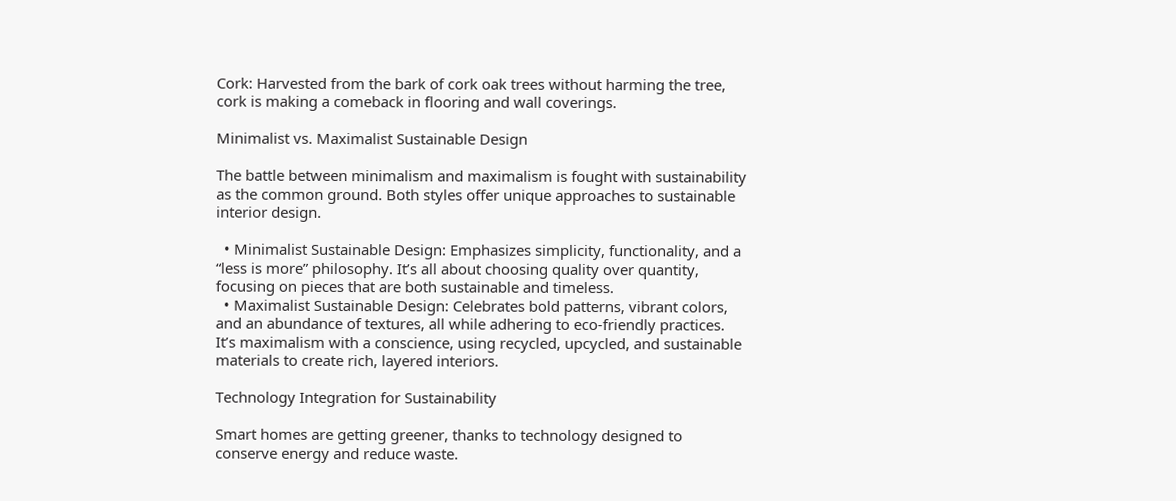Cork: Harvested from the bark of cork oak trees without harming the tree, cork is making a comeback in flooring and wall coverings.

Minimalist vs. Maximalist Sustainable Design

The battle between minimalism and maximalism is fought with sustainability as the common ground. Both styles offer unique approaches to sustainable interior design.

  • Minimalist Sustainable Design: Emphasizes simplicity, functionality, and a “less is more” philosophy. It’s all about choosing quality over quantity, focusing on pieces that are both sustainable and timeless.
  • Maximalist Sustainable Design: Celebrates bold patterns, vibrant colors, and an abundance of textures, all while adhering to eco-friendly practices. It’s maximalism with a conscience, using recycled, upcycled, and sustainable materials to create rich, layered interiors.

Technology Integration for Sustainability

Smart homes are getting greener, thanks to technology designed to conserve energy and reduce waste.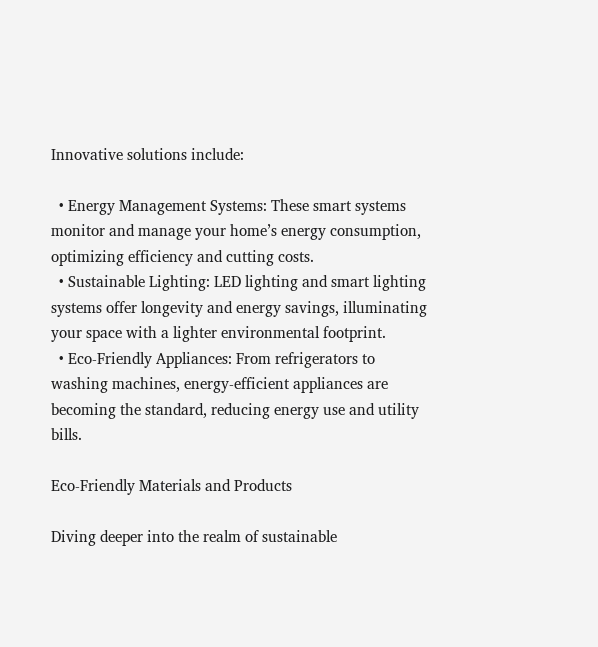Innovative solutions include:

  • Energy Management Systems: These smart systems monitor and manage your home’s energy consumption, optimizing efficiency and cutting costs.
  • Sustainable Lighting: LED lighting and smart lighting systems offer longevity and energy savings, illuminating your space with a lighter environmental footprint.
  • Eco-Friendly Appliances: From refrigerators to washing machines, energy-efficient appliances are becoming the standard, reducing energy use and utility bills.

Eco-Friendly Materials and Products

Diving deeper into the realm of sustainable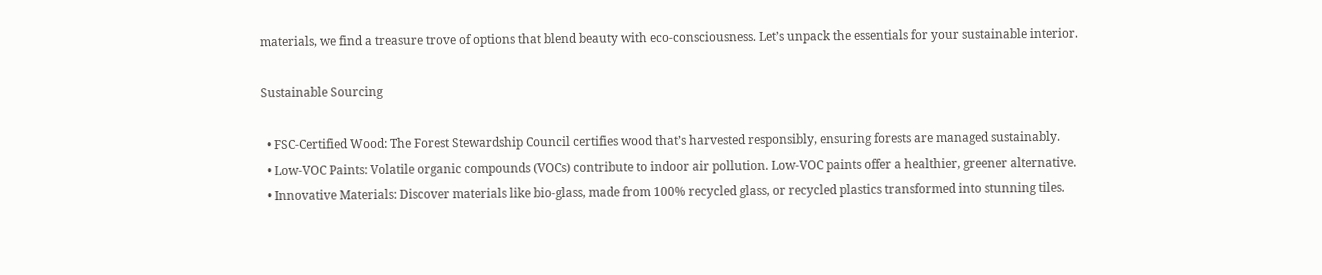materials, we find a treasure trove of options that blend beauty with eco-consciousness. Let’s unpack the essentials for your sustainable interior.

Sustainable Sourcing

  • FSC-Certified Wood: The Forest Stewardship Council certifies wood that’s harvested responsibly, ensuring forests are managed sustainably.
  • Low-VOC Paints: Volatile organic compounds (VOCs) contribute to indoor air pollution. Low-VOC paints offer a healthier, greener alternative.
  • Innovative Materials: Discover materials like bio-glass, made from 100% recycled glass, or recycled plastics transformed into stunning tiles.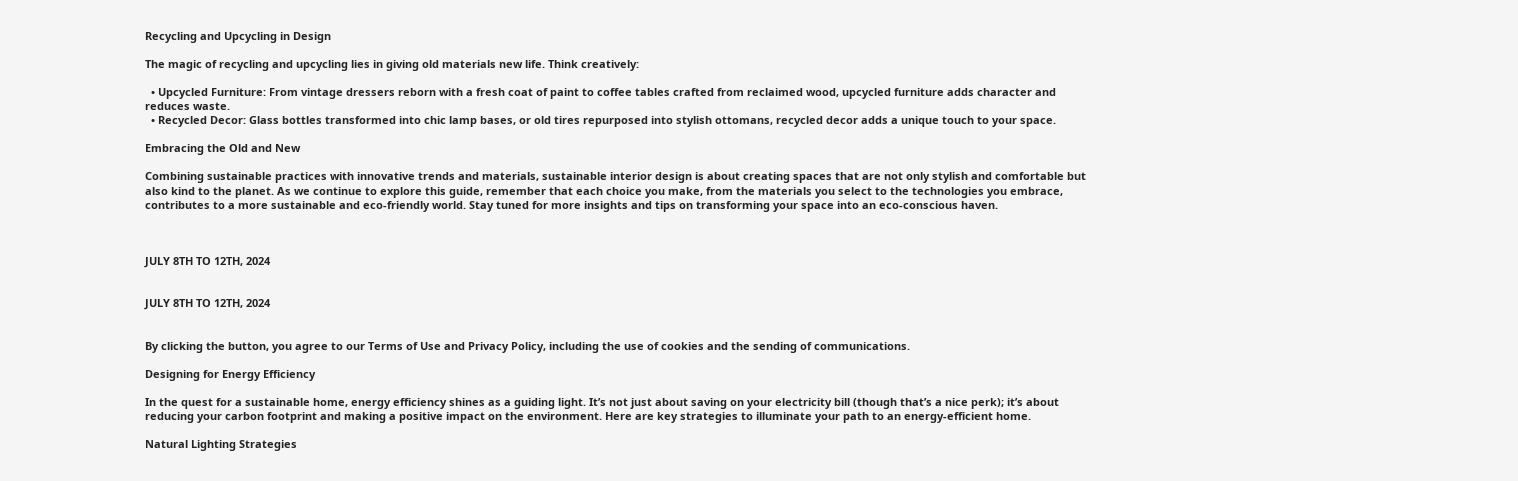Recycling and Upcycling in Design

The magic of recycling and upcycling lies in giving old materials new life. Think creatively:

  • Upcycled Furniture: From vintage dressers reborn with a fresh coat of paint to coffee tables crafted from reclaimed wood, upcycled furniture adds character and reduces waste.
  • Recycled Decor: Glass bottles transformed into chic lamp bases, or old tires repurposed into stylish ottomans, recycled decor adds a unique touch to your space.

Embracing the Old and New

Combining sustainable practices with innovative trends and materials, sustainable interior design is about creating spaces that are not only stylish and comfortable but also kind to the planet. As we continue to explore this guide, remember that each choice you make, from the materials you select to the technologies you embrace, contributes to a more sustainable and eco-friendly world. Stay tuned for more insights and tips on transforming your space into an eco-conscious haven.



JULY 8TH TO 12TH, 2024


JULY 8TH TO 12TH, 2024


By clicking the button, you agree to our Terms of Use and Privacy Policy, including the use of cookies and the sending of communications.

Designing for Energy Efficiency

In the quest for a sustainable home, energy efficiency shines as a guiding light. It’s not just about saving on your electricity bill (though that’s a nice perk); it’s about reducing your carbon footprint and making a positive impact on the environment. Here are key strategies to illuminate your path to an energy-efficient home.

Natural Lighting Strategies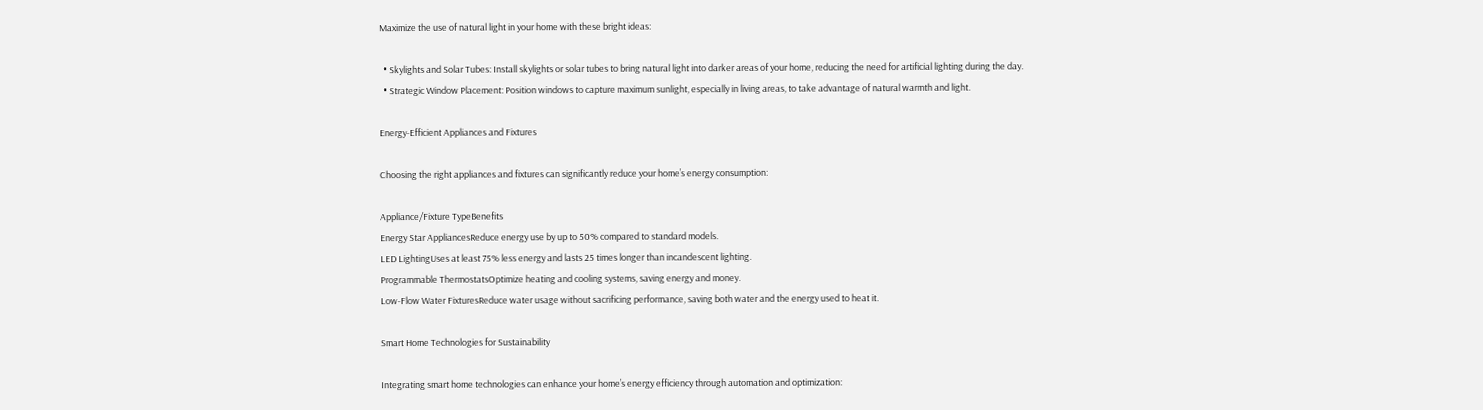Maximize the use of natural light in your home with these bright ideas:

  • Skylights and Solar Tubes: Install skylights or solar tubes to bring natural light into darker areas of your home, reducing the need for artificial lighting during the day.
  • Strategic Window Placement: Position windows to capture maximum sunlight, especially in living areas, to take advantage of natural warmth and light.

Energy-Efficient Appliances and Fixtures

Choosing the right appliances and fixtures can significantly reduce your home’s energy consumption:

Appliance/Fixture TypeBenefits
Energy Star AppliancesReduce energy use by up to 50% compared to standard models.
LED LightingUses at least 75% less energy and lasts 25 times longer than incandescent lighting.
Programmable ThermostatsOptimize heating and cooling systems, saving energy and money.
Low-Flow Water FixturesReduce water usage without sacrificing performance, saving both water and the energy used to heat it.

Smart Home Technologies for Sustainability

Integrating smart home technologies can enhance your home’s energy efficiency through automation and optimization: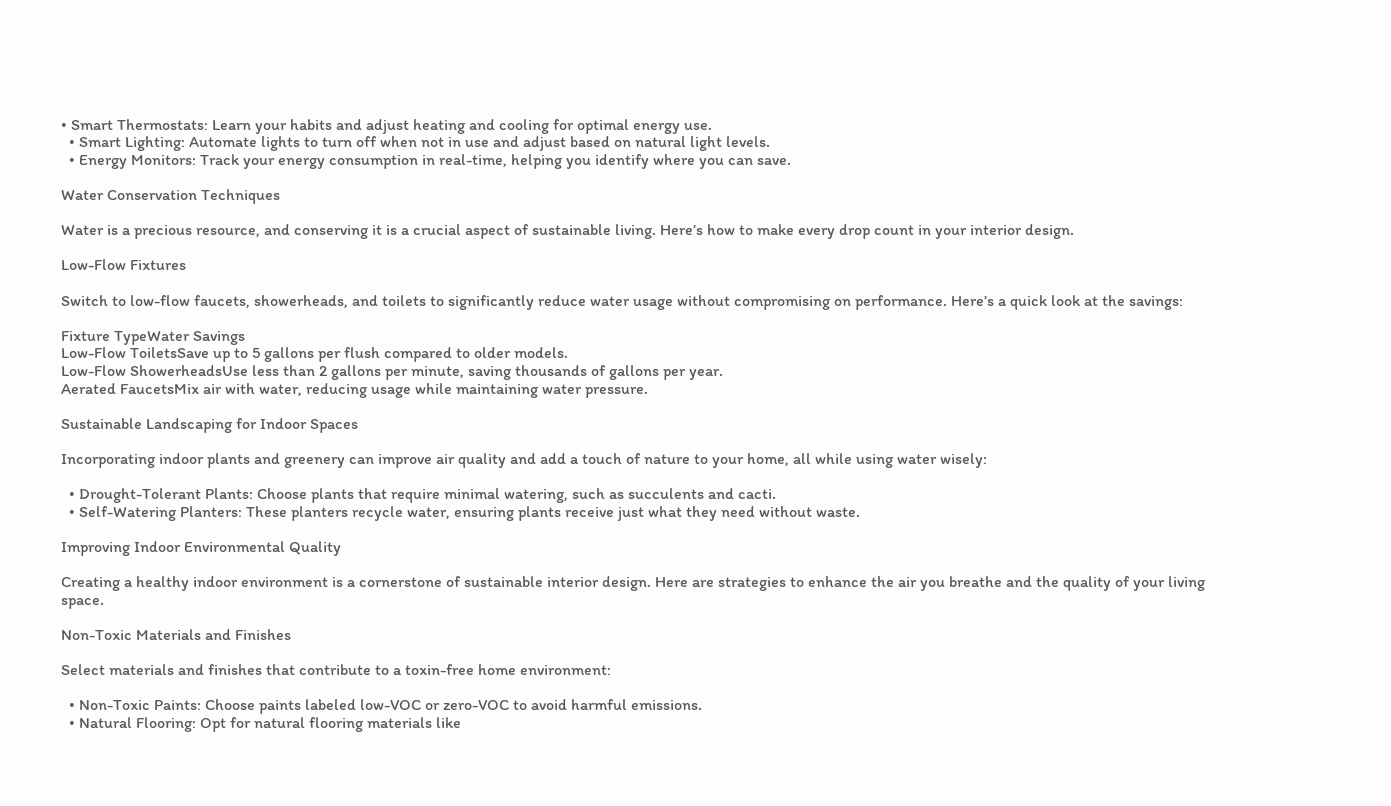• Smart Thermostats: Learn your habits and adjust heating and cooling for optimal energy use.
  • Smart Lighting: Automate lights to turn off when not in use and adjust based on natural light levels.
  • Energy Monitors: Track your energy consumption in real-time, helping you identify where you can save.

Water Conservation Techniques

Water is a precious resource, and conserving it is a crucial aspect of sustainable living. Here’s how to make every drop count in your interior design.

Low-Flow Fixtures

Switch to low-flow faucets, showerheads, and toilets to significantly reduce water usage without compromising on performance. Here’s a quick look at the savings:

Fixture TypeWater Savings
Low-Flow ToiletsSave up to 5 gallons per flush compared to older models.
Low-Flow ShowerheadsUse less than 2 gallons per minute, saving thousands of gallons per year.
Aerated FaucetsMix air with water, reducing usage while maintaining water pressure.

Sustainable Landscaping for Indoor Spaces

Incorporating indoor plants and greenery can improve air quality and add a touch of nature to your home, all while using water wisely:

  • Drought-Tolerant Plants: Choose plants that require minimal watering, such as succulents and cacti.
  • Self-Watering Planters: These planters recycle water, ensuring plants receive just what they need without waste.

Improving Indoor Environmental Quality

Creating a healthy indoor environment is a cornerstone of sustainable interior design. Here are strategies to enhance the air you breathe and the quality of your living space.

Non-Toxic Materials and Finishes

Select materials and finishes that contribute to a toxin-free home environment:

  • Non-Toxic Paints: Choose paints labeled low-VOC or zero-VOC to avoid harmful emissions.
  • Natural Flooring: Opt for natural flooring materials like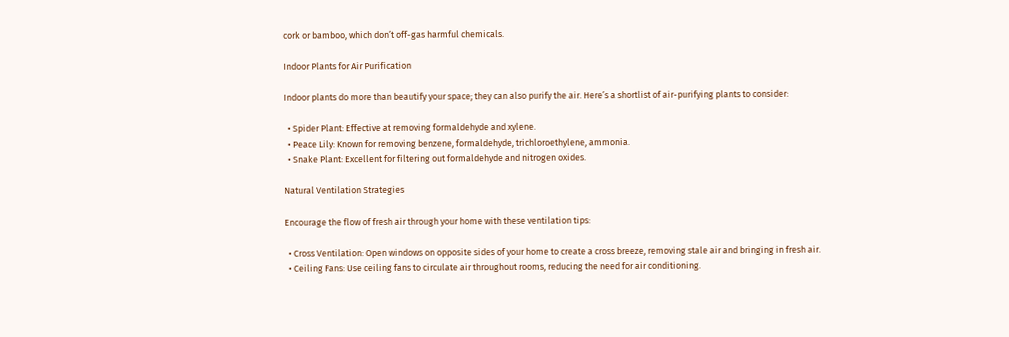cork or bamboo, which don’t off-gas harmful chemicals.

Indoor Plants for Air Purification

Indoor plants do more than beautify your space; they can also purify the air. Here’s a shortlist of air-purifying plants to consider:

  • Spider Plant: Effective at removing formaldehyde and xylene.
  • Peace Lily: Known for removing benzene, formaldehyde, trichloroethylene, ammonia.
  • Snake Plant: Excellent for filtering out formaldehyde and nitrogen oxides.

Natural Ventilation Strategies

Encourage the flow of fresh air through your home with these ventilation tips:

  • Cross Ventilation: Open windows on opposite sides of your home to create a cross breeze, removing stale air and bringing in fresh air.
  • Ceiling Fans: Use ceiling fans to circulate air throughout rooms, reducing the need for air conditioning.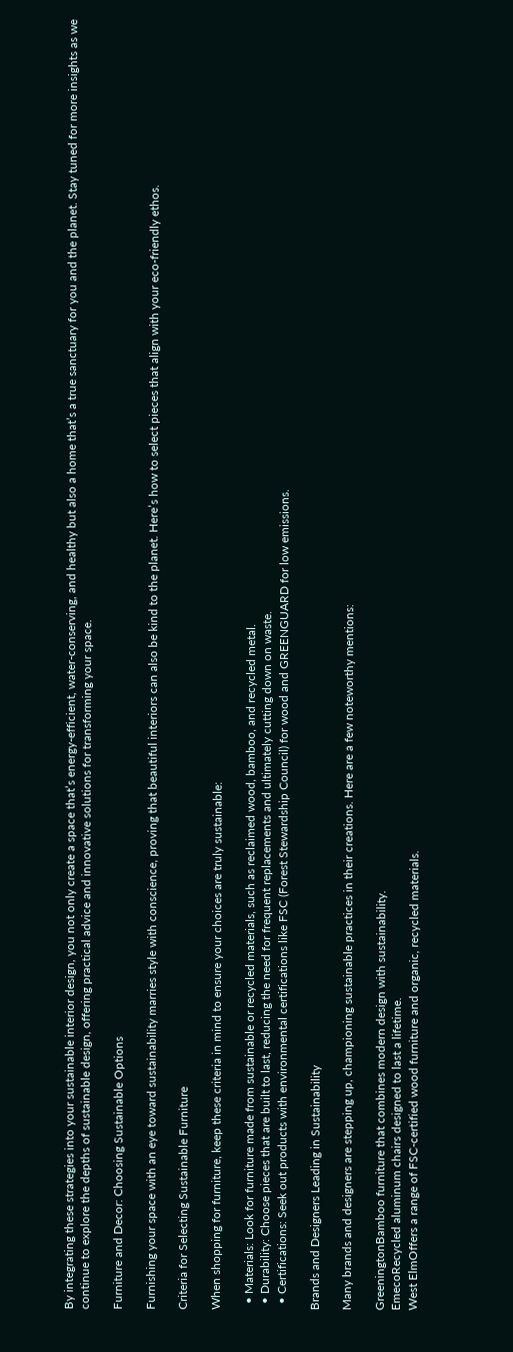By integrating these strategies into your sustainable interior design, you not only create a space that’s energy-efficient, water-conserving, and healthy but also a home that’s a true sanctuary for you and the planet. Stay tuned for more insights as we continue to explore the depths of sustainable design, offering practical advice and innovative solutions for transforming your space.

Furniture and Decor: Choosing Sustainable Options

Furnishing your space with an eye toward sustainability marries style with conscience, proving that beautiful interiors can also be kind to the planet. Here’s how to select pieces that align with your eco-friendly ethos.

Criteria for Selecting Sustainable Furniture

When shopping for furniture, keep these criteria in mind to ensure your choices are truly sustainable:

  • Materials: Look for furniture made from sustainable or recycled materials, such as reclaimed wood, bamboo, and recycled metal.
  • Durability: Choose pieces that are built to last, reducing the need for frequent replacements and ultimately cutting down on waste.
  • Certifications: Seek out products with environmental certifications like FSC (Forest Stewardship Council) for wood and GREENGUARD for low emissions.

Brands and Designers Leading in Sustainability

Many brands and designers are stepping up, championing sustainable practices in their creations. Here are a few noteworthy mentions:

GreeningtonBamboo furniture that combines modern design with sustainability.
EmecoRecycled aluminum chairs designed to last a lifetime.
West ElmOffers a range of FSC-certified wood furniture and organic, recycled materials.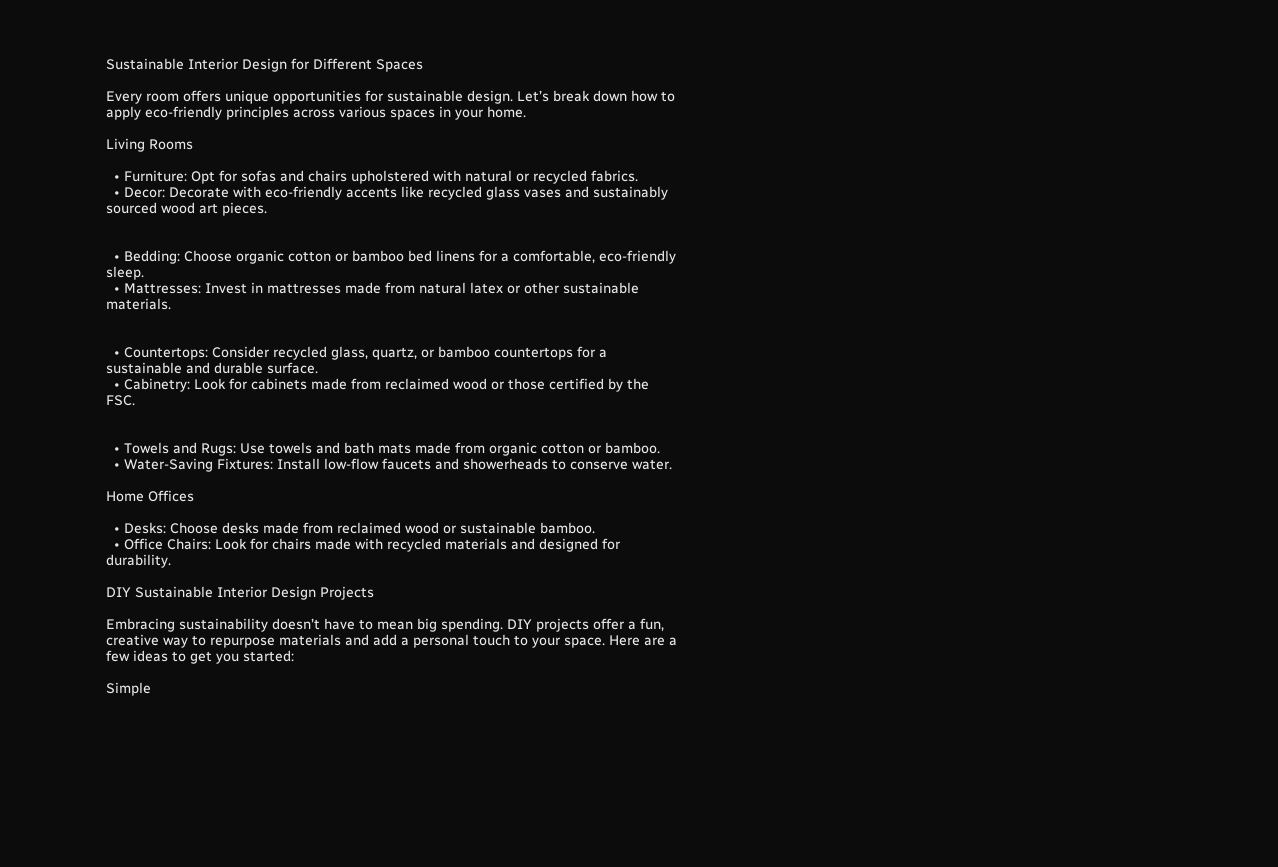Sustainable Interior Design for Different Spaces

Every room offers unique opportunities for sustainable design. Let’s break down how to apply eco-friendly principles across various spaces in your home.

Living Rooms

  • Furniture: Opt for sofas and chairs upholstered with natural or recycled fabrics.
  • Decor: Decorate with eco-friendly accents like recycled glass vases and sustainably sourced wood art pieces.


  • Bedding: Choose organic cotton or bamboo bed linens for a comfortable, eco-friendly sleep.
  • Mattresses: Invest in mattresses made from natural latex or other sustainable materials.


  • Countertops: Consider recycled glass, quartz, or bamboo countertops for a sustainable and durable surface.
  • Cabinetry: Look for cabinets made from reclaimed wood or those certified by the FSC.


  • Towels and Rugs: Use towels and bath mats made from organic cotton or bamboo.
  • Water-Saving Fixtures: Install low-flow faucets and showerheads to conserve water.

Home Offices

  • Desks: Choose desks made from reclaimed wood or sustainable bamboo.
  • Office Chairs: Look for chairs made with recycled materials and designed for durability.

DIY Sustainable Interior Design Projects

Embracing sustainability doesn’t have to mean big spending. DIY projects offer a fun, creative way to repurpose materials and add a personal touch to your space. Here are a few ideas to get you started:

Simple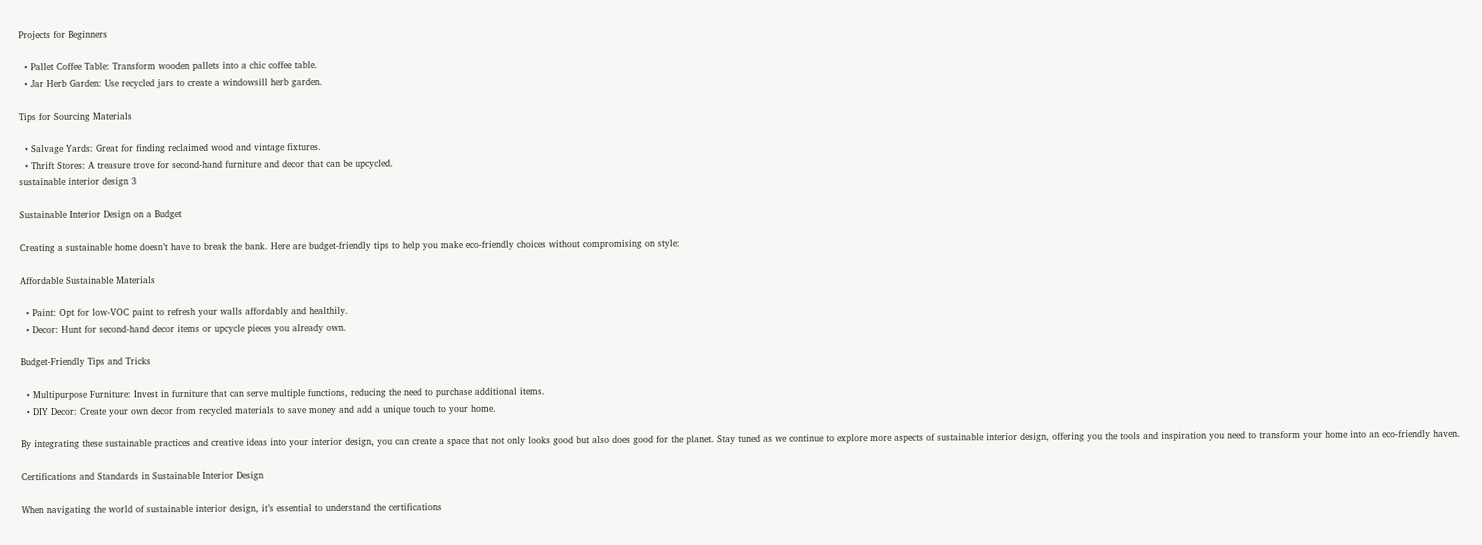Projects for Beginners

  • Pallet Coffee Table: Transform wooden pallets into a chic coffee table.
  • Jar Herb Garden: Use recycled jars to create a windowsill herb garden.

Tips for Sourcing Materials

  • Salvage Yards: Great for finding reclaimed wood and vintage fixtures.
  • Thrift Stores: A treasure trove for second-hand furniture and decor that can be upcycled.
sustainable interior design 3

Sustainable Interior Design on a Budget

Creating a sustainable home doesn’t have to break the bank. Here are budget-friendly tips to help you make eco-friendly choices without compromising on style:

Affordable Sustainable Materials

  • Paint: Opt for low-VOC paint to refresh your walls affordably and healthily.
  • Decor: Hunt for second-hand decor items or upcycle pieces you already own.

Budget-Friendly Tips and Tricks

  • Multipurpose Furniture: Invest in furniture that can serve multiple functions, reducing the need to purchase additional items.
  • DIY Decor: Create your own decor from recycled materials to save money and add a unique touch to your home.

By integrating these sustainable practices and creative ideas into your interior design, you can create a space that not only looks good but also does good for the planet. Stay tuned as we continue to explore more aspects of sustainable interior design, offering you the tools and inspiration you need to transform your home into an eco-friendly haven.

Certifications and Standards in Sustainable Interior Design

When navigating the world of sustainable interior design, it’s essential to understand the certifications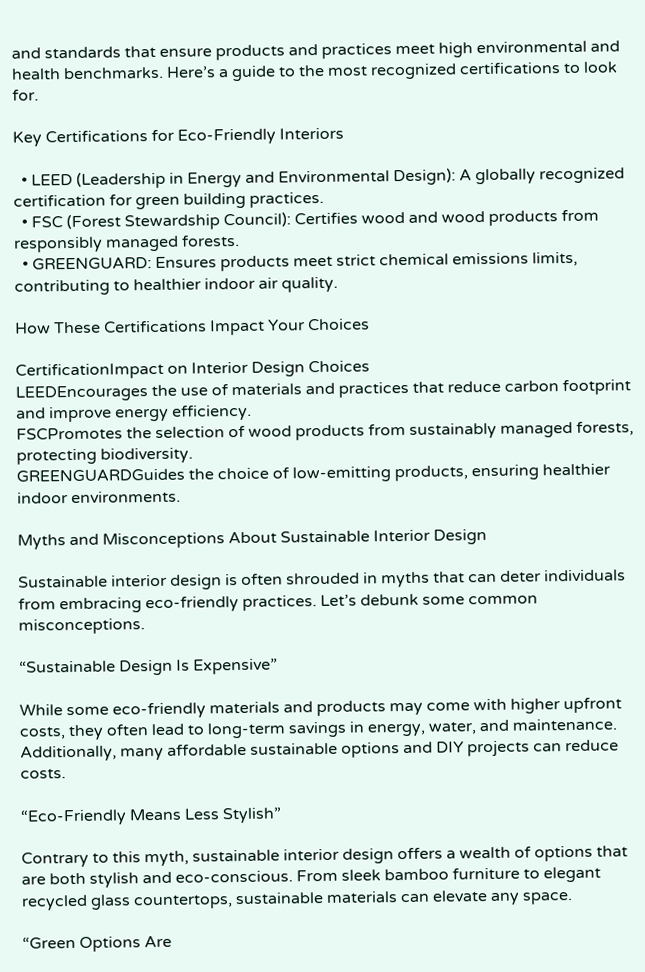and standards that ensure products and practices meet high environmental and health benchmarks. Here’s a guide to the most recognized certifications to look for.

Key Certifications for Eco-Friendly Interiors

  • LEED (Leadership in Energy and Environmental Design): A globally recognized certification for green building practices.
  • FSC (Forest Stewardship Council): Certifies wood and wood products from responsibly managed forests.
  • GREENGUARD: Ensures products meet strict chemical emissions limits, contributing to healthier indoor air quality.

How These Certifications Impact Your Choices

CertificationImpact on Interior Design Choices
LEEDEncourages the use of materials and practices that reduce carbon footprint and improve energy efficiency.
FSCPromotes the selection of wood products from sustainably managed forests, protecting biodiversity.
GREENGUARDGuides the choice of low-emitting products, ensuring healthier indoor environments.

Myths and Misconceptions About Sustainable Interior Design

Sustainable interior design is often shrouded in myths that can deter individuals from embracing eco-friendly practices. Let’s debunk some common misconceptions.

“Sustainable Design Is Expensive”

While some eco-friendly materials and products may come with higher upfront costs, they often lead to long-term savings in energy, water, and maintenance. Additionally, many affordable sustainable options and DIY projects can reduce costs.

“Eco-Friendly Means Less Stylish”

Contrary to this myth, sustainable interior design offers a wealth of options that are both stylish and eco-conscious. From sleek bamboo furniture to elegant recycled glass countertops, sustainable materials can elevate any space.

“Green Options Are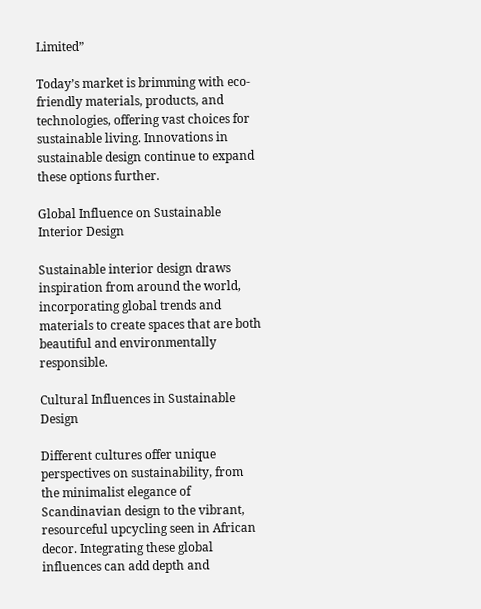Limited”

Today’s market is brimming with eco-friendly materials, products, and technologies, offering vast choices for sustainable living. Innovations in sustainable design continue to expand these options further.

Global Influence on Sustainable Interior Design

Sustainable interior design draws inspiration from around the world, incorporating global trends and materials to create spaces that are both beautiful and environmentally responsible.

Cultural Influences in Sustainable Design

Different cultures offer unique perspectives on sustainability, from the minimalist elegance of Scandinavian design to the vibrant, resourceful upcycling seen in African decor. Integrating these global influences can add depth and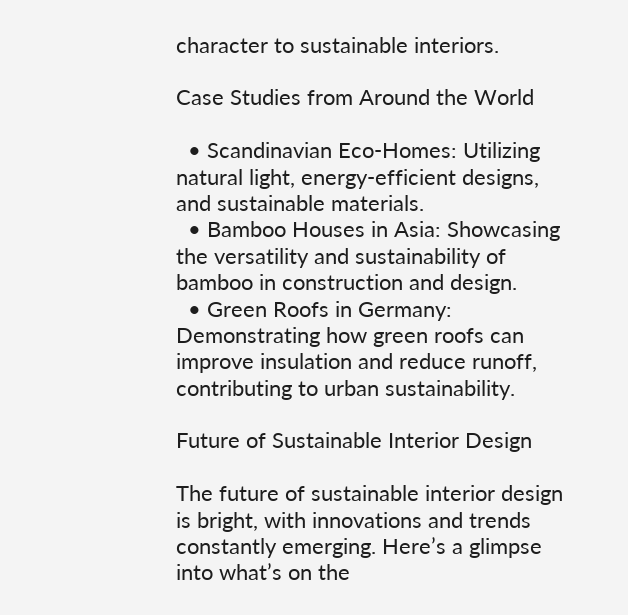character to sustainable interiors.

Case Studies from Around the World

  • Scandinavian Eco-Homes: Utilizing natural light, energy-efficient designs, and sustainable materials.
  • Bamboo Houses in Asia: Showcasing the versatility and sustainability of bamboo in construction and design.
  • Green Roofs in Germany: Demonstrating how green roofs can improve insulation and reduce runoff, contributing to urban sustainability.

Future of Sustainable Interior Design

The future of sustainable interior design is bright, with innovations and trends constantly emerging. Here’s a glimpse into what’s on the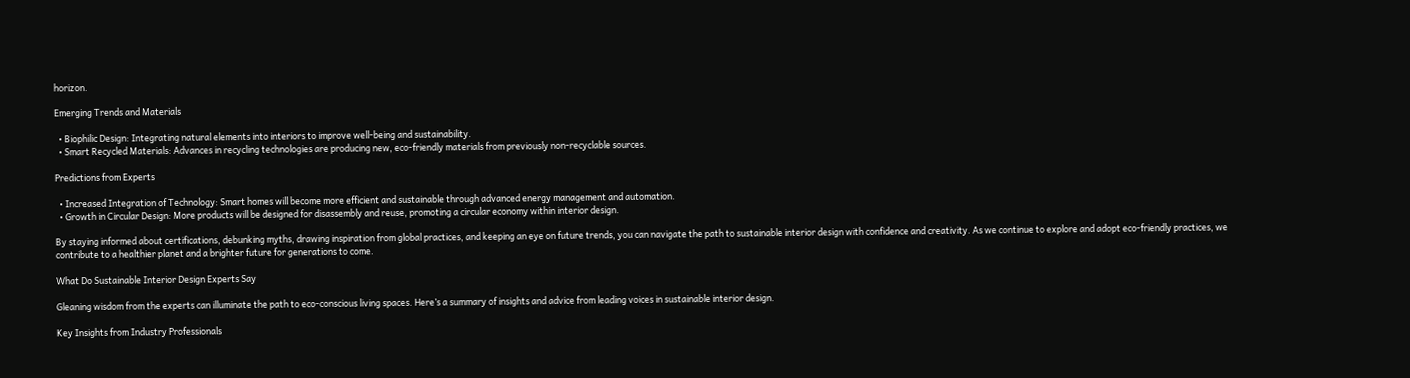horizon.

Emerging Trends and Materials

  • Biophilic Design: Integrating natural elements into interiors to improve well-being and sustainability.
  • Smart Recycled Materials: Advances in recycling technologies are producing new, eco-friendly materials from previously non-recyclable sources.

Predictions from Experts

  • Increased Integration of Technology: Smart homes will become more efficient and sustainable through advanced energy management and automation.
  • Growth in Circular Design: More products will be designed for disassembly and reuse, promoting a circular economy within interior design.

By staying informed about certifications, debunking myths, drawing inspiration from global practices, and keeping an eye on future trends, you can navigate the path to sustainable interior design with confidence and creativity. As we continue to explore and adopt eco-friendly practices, we contribute to a healthier planet and a brighter future for generations to come.

What Do Sustainable Interior Design Experts Say

Gleaning wisdom from the experts can illuminate the path to eco-conscious living spaces. Here’s a summary of insights and advice from leading voices in sustainable interior design.

Key Insights from Industry Professionals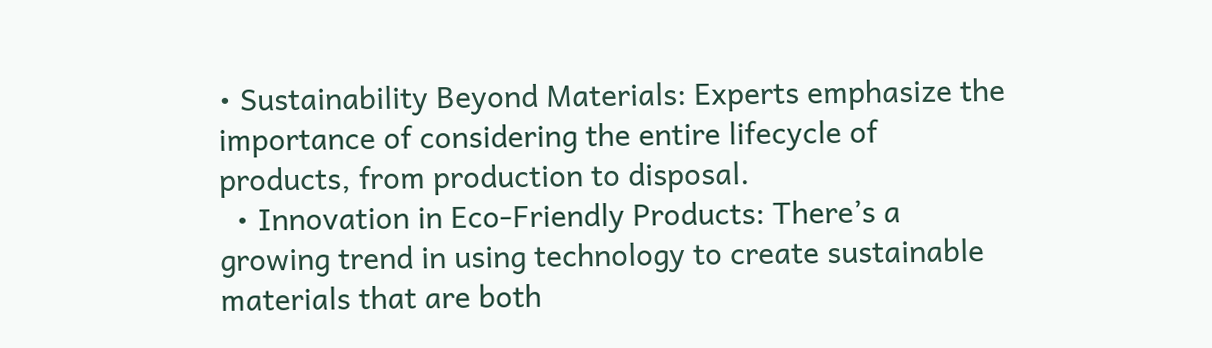• Sustainability Beyond Materials: Experts emphasize the importance of considering the entire lifecycle of products, from production to disposal.
  • Innovation in Eco-Friendly Products: There’s a growing trend in using technology to create sustainable materials that are both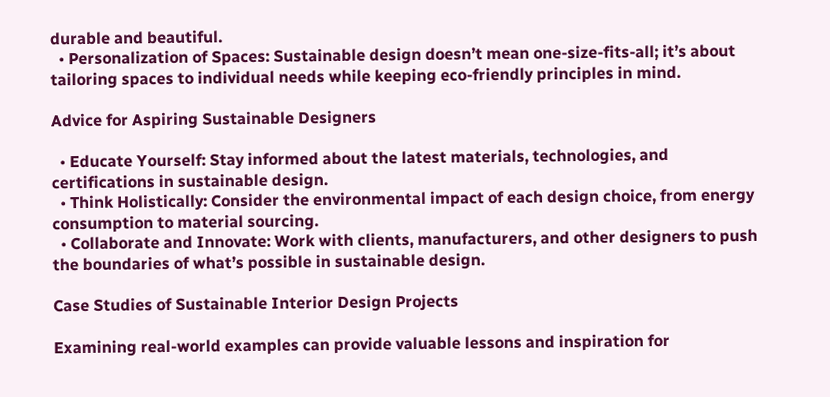durable and beautiful.
  • Personalization of Spaces: Sustainable design doesn’t mean one-size-fits-all; it’s about tailoring spaces to individual needs while keeping eco-friendly principles in mind.

Advice for Aspiring Sustainable Designers

  • Educate Yourself: Stay informed about the latest materials, technologies, and certifications in sustainable design.
  • Think Holistically: Consider the environmental impact of each design choice, from energy consumption to material sourcing.
  • Collaborate and Innovate: Work with clients, manufacturers, and other designers to push the boundaries of what’s possible in sustainable design.

Case Studies of Sustainable Interior Design Projects

Examining real-world examples can provide valuable lessons and inspiration for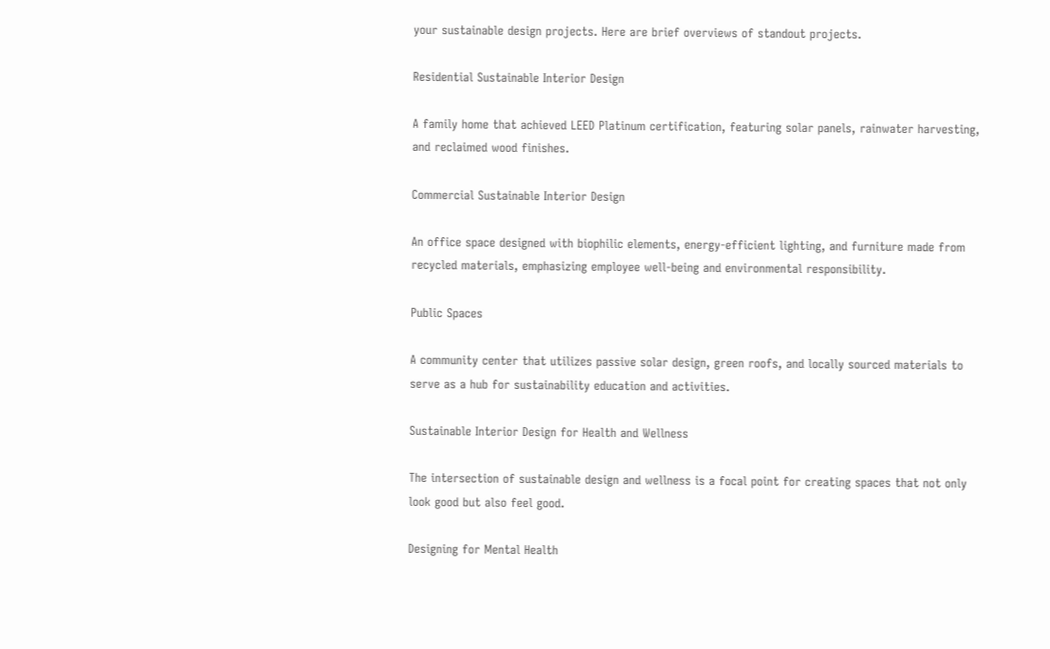your sustainable design projects. Here are brief overviews of standout projects.

Residential Sustainable Interior Design

A family home that achieved LEED Platinum certification, featuring solar panels, rainwater harvesting, and reclaimed wood finishes.

Commercial Sustainable Interior Design

An office space designed with biophilic elements, energy-efficient lighting, and furniture made from recycled materials, emphasizing employee well-being and environmental responsibility.

Public Spaces

A community center that utilizes passive solar design, green roofs, and locally sourced materials to serve as a hub for sustainability education and activities.

Sustainable Interior Design for Health and Wellness

The intersection of sustainable design and wellness is a focal point for creating spaces that not only look good but also feel good.

Designing for Mental Health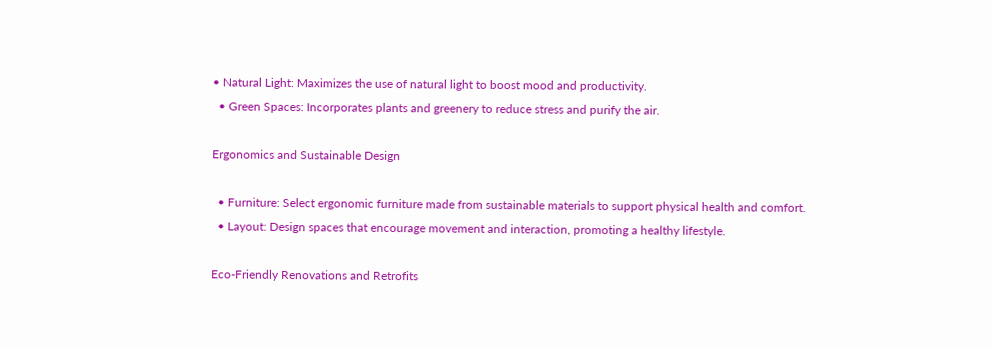• Natural Light: Maximizes the use of natural light to boost mood and productivity.
  • Green Spaces: Incorporates plants and greenery to reduce stress and purify the air.

Ergonomics and Sustainable Design

  • Furniture: Select ergonomic furniture made from sustainable materials to support physical health and comfort.
  • Layout: Design spaces that encourage movement and interaction, promoting a healthy lifestyle.

Eco-Friendly Renovations and Retrofits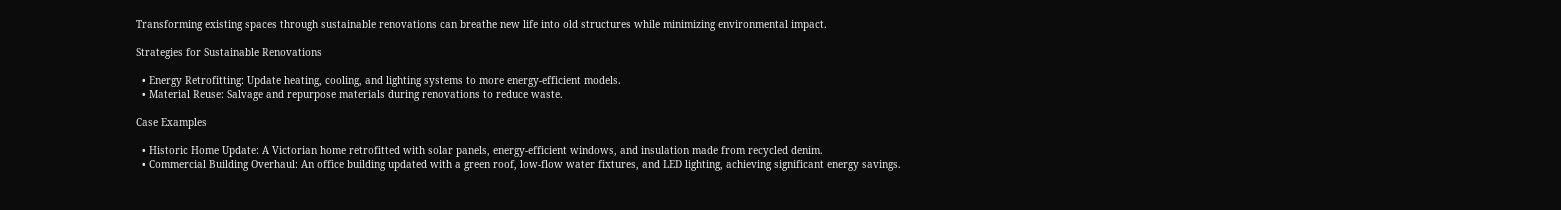Transforming existing spaces through sustainable renovations can breathe new life into old structures while minimizing environmental impact.

Strategies for Sustainable Renovations

  • Energy Retrofitting: Update heating, cooling, and lighting systems to more energy-efficient models.
  • Material Reuse: Salvage and repurpose materials during renovations to reduce waste.

Case Examples

  • Historic Home Update: A Victorian home retrofitted with solar panels, energy-efficient windows, and insulation made from recycled denim.
  • Commercial Building Overhaul: An office building updated with a green roof, low-flow water fixtures, and LED lighting, achieving significant energy savings.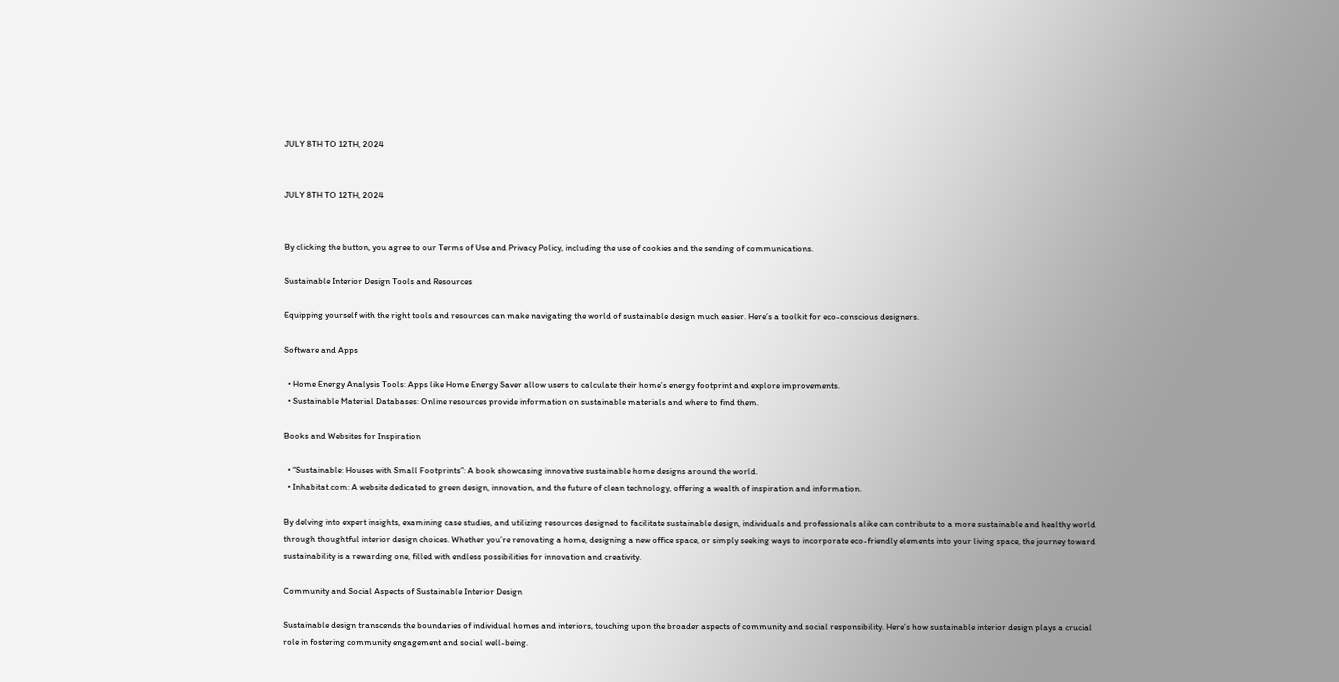JULY 8TH TO 12TH, 2024


JULY 8TH TO 12TH, 2024


By clicking the button, you agree to our Terms of Use and Privacy Policy, including the use of cookies and the sending of communications.

Sustainable Interior Design Tools and Resources

Equipping yourself with the right tools and resources can make navigating the world of sustainable design much easier. Here’s a toolkit for eco-conscious designers.

Software and Apps

  • Home Energy Analysis Tools: Apps like Home Energy Saver allow users to calculate their home’s energy footprint and explore improvements.
  • Sustainable Material Databases: Online resources provide information on sustainable materials and where to find them.

Books and Websites for Inspiration

  • “Sustainable: Houses with Small Footprints”: A book showcasing innovative sustainable home designs around the world.
  • Inhabitat.com: A website dedicated to green design, innovation, and the future of clean technology, offering a wealth of inspiration and information.

By delving into expert insights, examining case studies, and utilizing resources designed to facilitate sustainable design, individuals and professionals alike can contribute to a more sustainable and healthy world through thoughtful interior design choices. Whether you’re renovating a home, designing a new office space, or simply seeking ways to incorporate eco-friendly elements into your living space, the journey toward sustainability is a rewarding one, filled with endless possibilities for innovation and creativity.

Community and Social Aspects of Sustainable Interior Design

Sustainable design transcends the boundaries of individual homes and interiors, touching upon the broader aspects of community and social responsibility. Here’s how sustainable interior design plays a crucial role in fostering community engagement and social well-being.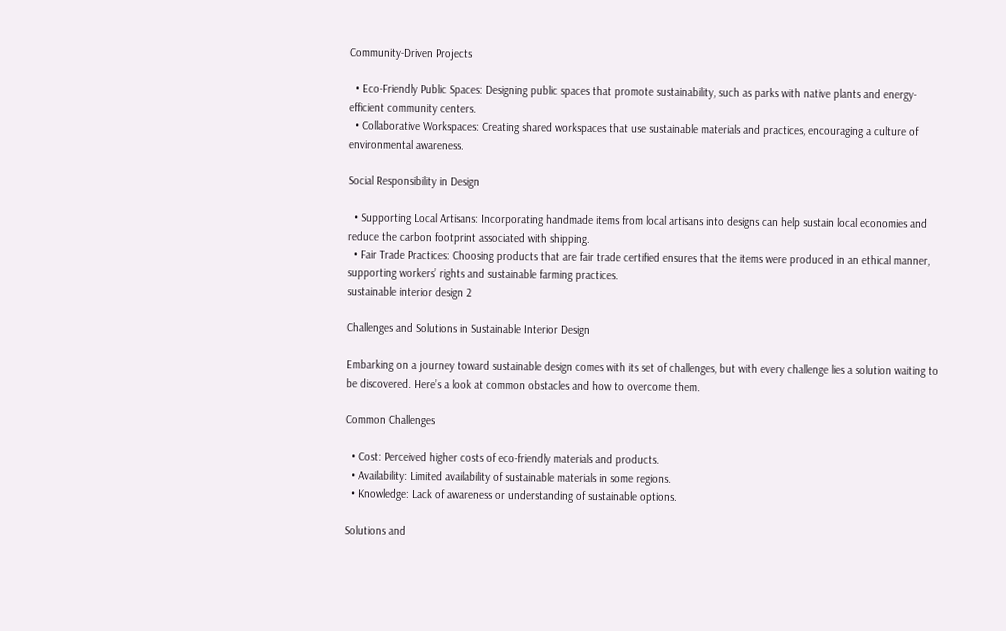Community-Driven Projects

  • Eco-Friendly Public Spaces: Designing public spaces that promote sustainability, such as parks with native plants and energy-efficient community centers.
  • Collaborative Workspaces: Creating shared workspaces that use sustainable materials and practices, encouraging a culture of environmental awareness.

Social Responsibility in Design

  • Supporting Local Artisans: Incorporating handmade items from local artisans into designs can help sustain local economies and reduce the carbon footprint associated with shipping.
  • Fair Trade Practices: Choosing products that are fair trade certified ensures that the items were produced in an ethical manner, supporting workers’ rights and sustainable farming practices.
sustainable interior design 2

Challenges and Solutions in Sustainable Interior Design

Embarking on a journey toward sustainable design comes with its set of challenges, but with every challenge lies a solution waiting to be discovered. Here’s a look at common obstacles and how to overcome them.

Common Challenges

  • Cost: Perceived higher costs of eco-friendly materials and products.
  • Availability: Limited availability of sustainable materials in some regions.
  • Knowledge: Lack of awareness or understanding of sustainable options.

Solutions and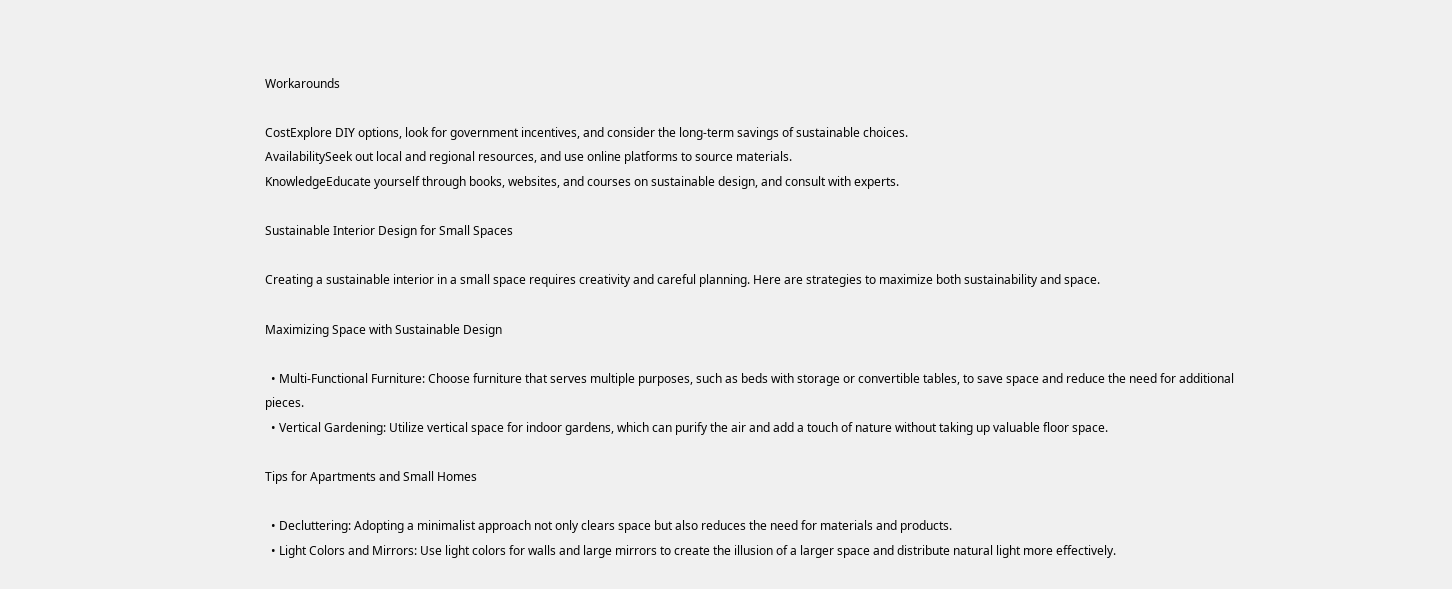Workarounds

CostExplore DIY options, look for government incentives, and consider the long-term savings of sustainable choices.
AvailabilitySeek out local and regional resources, and use online platforms to source materials.
KnowledgeEducate yourself through books, websites, and courses on sustainable design, and consult with experts.

Sustainable Interior Design for Small Spaces

Creating a sustainable interior in a small space requires creativity and careful planning. Here are strategies to maximize both sustainability and space.

Maximizing Space with Sustainable Design

  • Multi-Functional Furniture: Choose furniture that serves multiple purposes, such as beds with storage or convertible tables, to save space and reduce the need for additional pieces.
  • Vertical Gardening: Utilize vertical space for indoor gardens, which can purify the air and add a touch of nature without taking up valuable floor space.

Tips for Apartments and Small Homes

  • Decluttering: Adopting a minimalist approach not only clears space but also reduces the need for materials and products.
  • Light Colors and Mirrors: Use light colors for walls and large mirrors to create the illusion of a larger space and distribute natural light more effectively.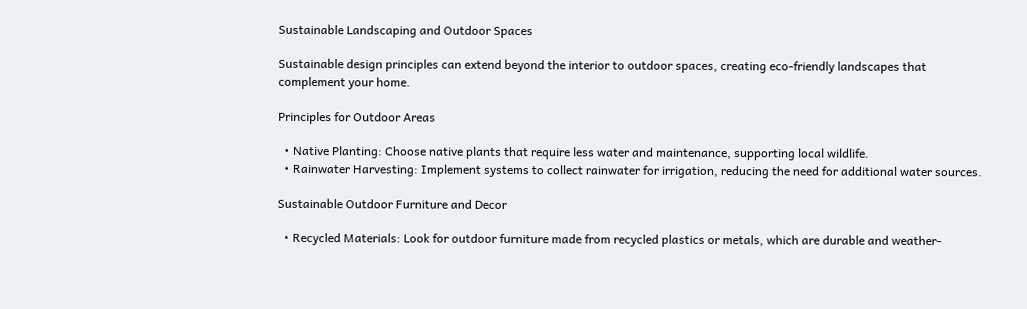Sustainable Landscaping and Outdoor Spaces

Sustainable design principles can extend beyond the interior to outdoor spaces, creating eco-friendly landscapes that complement your home.

Principles for Outdoor Areas

  • Native Planting: Choose native plants that require less water and maintenance, supporting local wildlife.
  • Rainwater Harvesting: Implement systems to collect rainwater for irrigation, reducing the need for additional water sources.

Sustainable Outdoor Furniture and Decor

  • Recycled Materials: Look for outdoor furniture made from recycled plastics or metals, which are durable and weather-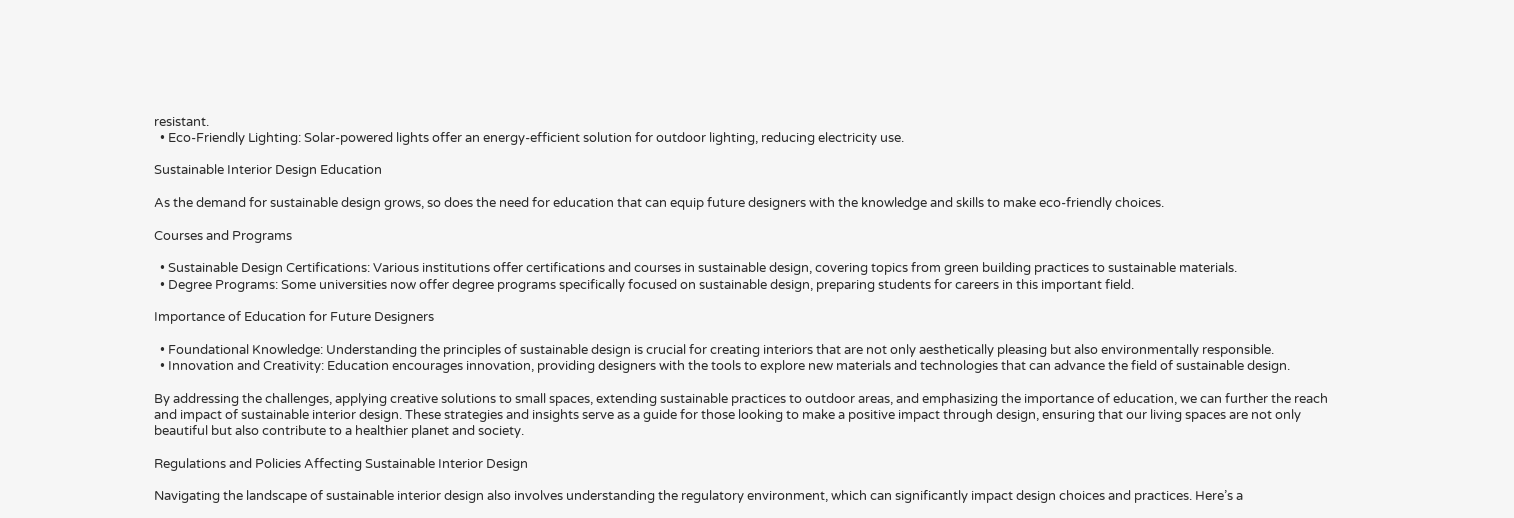resistant.
  • Eco-Friendly Lighting: Solar-powered lights offer an energy-efficient solution for outdoor lighting, reducing electricity use.

Sustainable Interior Design Education

As the demand for sustainable design grows, so does the need for education that can equip future designers with the knowledge and skills to make eco-friendly choices.

Courses and Programs

  • Sustainable Design Certifications: Various institutions offer certifications and courses in sustainable design, covering topics from green building practices to sustainable materials.
  • Degree Programs: Some universities now offer degree programs specifically focused on sustainable design, preparing students for careers in this important field.

Importance of Education for Future Designers

  • Foundational Knowledge: Understanding the principles of sustainable design is crucial for creating interiors that are not only aesthetically pleasing but also environmentally responsible.
  • Innovation and Creativity: Education encourages innovation, providing designers with the tools to explore new materials and technologies that can advance the field of sustainable design.

By addressing the challenges, applying creative solutions to small spaces, extending sustainable practices to outdoor areas, and emphasizing the importance of education, we can further the reach and impact of sustainable interior design. These strategies and insights serve as a guide for those looking to make a positive impact through design, ensuring that our living spaces are not only beautiful but also contribute to a healthier planet and society.

Regulations and Policies Affecting Sustainable Interior Design

Navigating the landscape of sustainable interior design also involves understanding the regulatory environment, which can significantly impact design choices and practices. Here’s a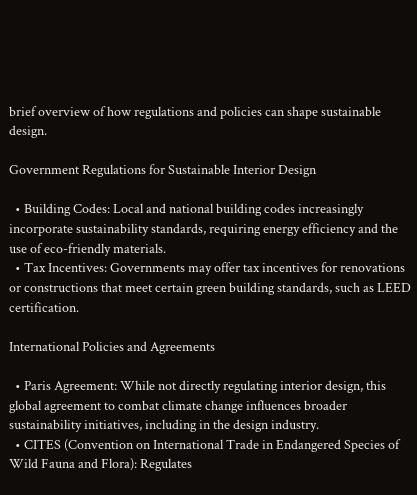brief overview of how regulations and policies can shape sustainable design.

Government Regulations for Sustainable Interior Design

  • Building Codes: Local and national building codes increasingly incorporate sustainability standards, requiring energy efficiency and the use of eco-friendly materials.
  • Tax Incentives: Governments may offer tax incentives for renovations or constructions that meet certain green building standards, such as LEED certification.

International Policies and Agreements

  • Paris Agreement: While not directly regulating interior design, this global agreement to combat climate change influences broader sustainability initiatives, including in the design industry.
  • CITES (Convention on International Trade in Endangered Species of Wild Fauna and Flora): Regulates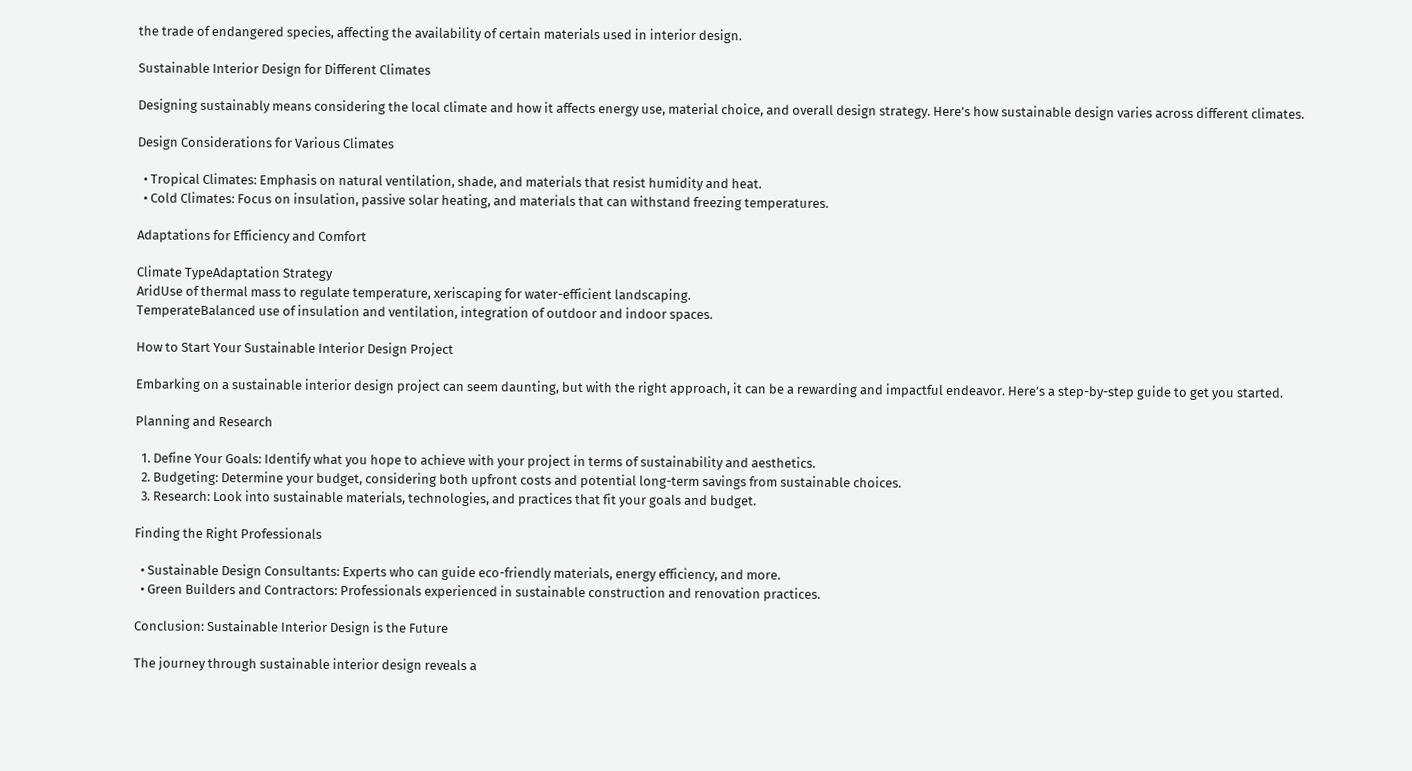the trade of endangered species, affecting the availability of certain materials used in interior design.

Sustainable Interior Design for Different Climates

Designing sustainably means considering the local climate and how it affects energy use, material choice, and overall design strategy. Here’s how sustainable design varies across different climates.

Design Considerations for Various Climates

  • Tropical Climates: Emphasis on natural ventilation, shade, and materials that resist humidity and heat.
  • Cold Climates: Focus on insulation, passive solar heating, and materials that can withstand freezing temperatures.

Adaptations for Efficiency and Comfort

Climate TypeAdaptation Strategy
AridUse of thermal mass to regulate temperature, xeriscaping for water-efficient landscaping.
TemperateBalanced use of insulation and ventilation, integration of outdoor and indoor spaces.

How to Start Your Sustainable Interior Design Project

Embarking on a sustainable interior design project can seem daunting, but with the right approach, it can be a rewarding and impactful endeavor. Here’s a step-by-step guide to get you started.

Planning and Research

  1. Define Your Goals: Identify what you hope to achieve with your project in terms of sustainability and aesthetics.
  2. Budgeting: Determine your budget, considering both upfront costs and potential long-term savings from sustainable choices.
  3. Research: Look into sustainable materials, technologies, and practices that fit your goals and budget.

Finding the Right Professionals

  • Sustainable Design Consultants: Experts who can guide eco-friendly materials, energy efficiency, and more.
  • Green Builders and Contractors: Professionals experienced in sustainable construction and renovation practices.

Conclusion: Sustainable Interior Design is the Future

The journey through sustainable interior design reveals a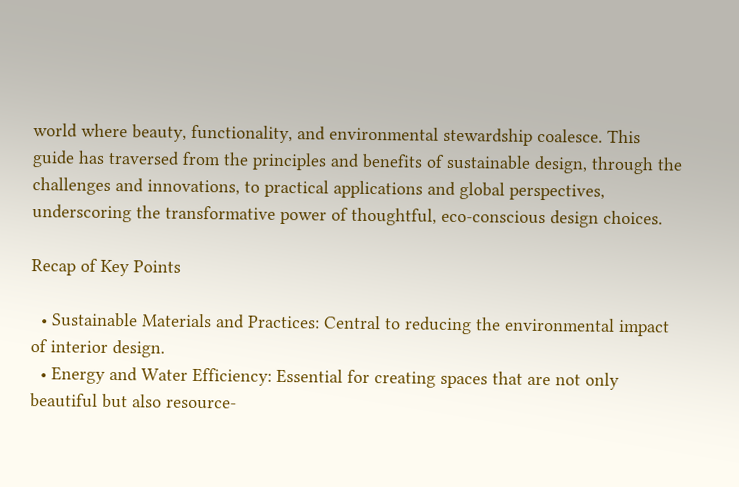world where beauty, functionality, and environmental stewardship coalesce. This guide has traversed from the principles and benefits of sustainable design, through the challenges and innovations, to practical applications and global perspectives, underscoring the transformative power of thoughtful, eco-conscious design choices.

Recap of Key Points

  • Sustainable Materials and Practices: Central to reducing the environmental impact of interior design.
  • Energy and Water Efficiency: Essential for creating spaces that are not only beautiful but also resource-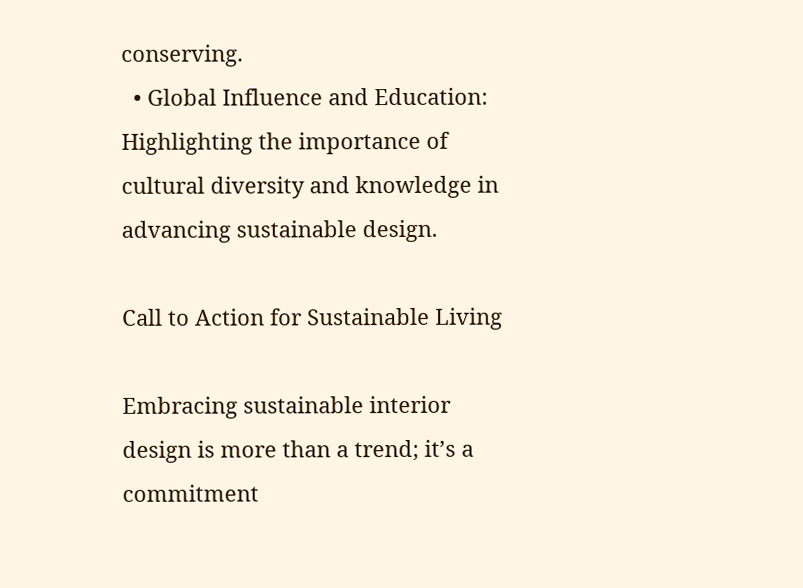conserving.
  • Global Influence and Education: Highlighting the importance of cultural diversity and knowledge in advancing sustainable design.

Call to Action for Sustainable Living

Embracing sustainable interior design is more than a trend; it’s a commitment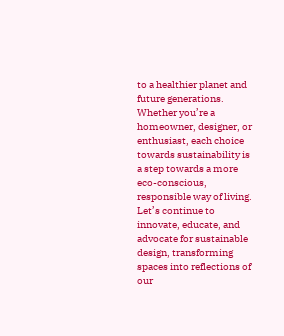to a healthier planet and future generations. Whether you’re a homeowner, designer, or enthusiast, each choice towards sustainability is a step towards a more eco-conscious, responsible way of living. Let’s continue to innovate, educate, and advocate for sustainable design, transforming spaces into reflections of our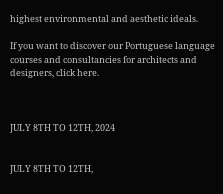highest environmental and aesthetic ideals.

If you want to discover our Portuguese language courses and consultancies for architects and designers, click here.



JULY 8TH TO 12TH, 2024


JULY 8TH TO 12TH,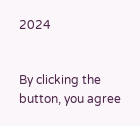2024


By clicking the button, you agree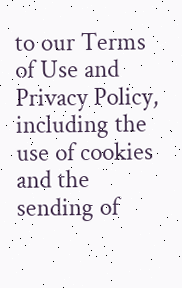to our Terms of Use and Privacy Policy, including the use of cookies and the sending of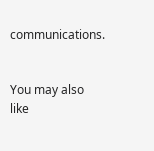communications.


You may also like